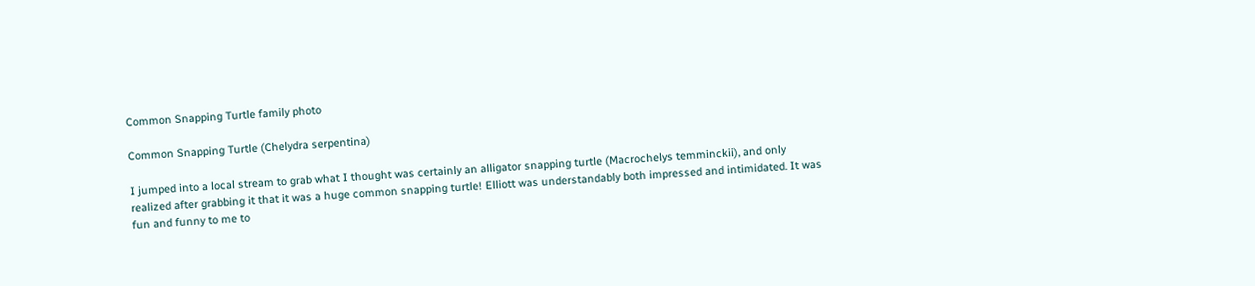Common Snapping Turtle family photo

Common Snapping Turtle (Chelydra serpentina)

I jumped into a local stream to grab what I thought was certainly an alligator snapping turtle (Macrochelys temminckii), and only realized after grabbing it that it was a huge common snapping turtle! Elliott was understandably both impressed and intimidated. It was fun and funny to me to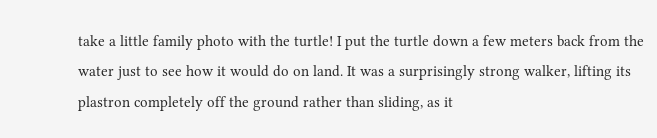take a little family photo with the turtle! I put the turtle down a few meters back from the water just to see how it would do on land. It was a surprisingly strong walker, lifting its plastron completely off the ground rather than sliding, as it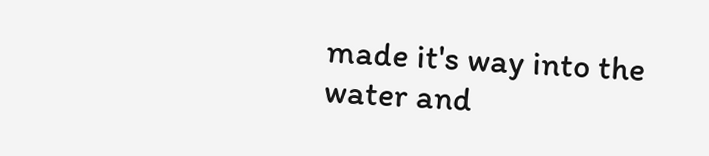made it's way into the water and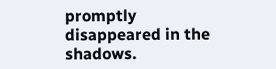promptly disappeared in the shadows.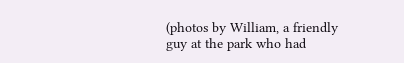(photos by William, a friendly guy at the park who had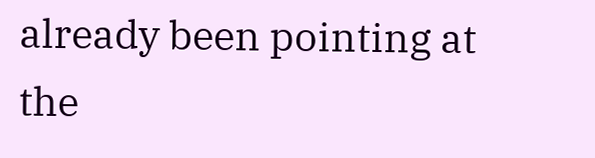already been pointing at the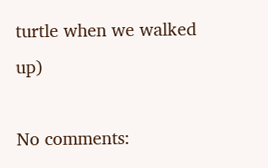turtle when we walked up)

No comments: